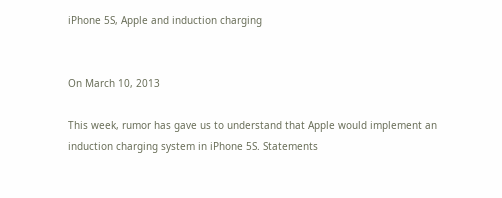iPhone 5S, Apple and induction charging


On March 10, 2013

This week, rumor has gave us to understand that Apple would implement an induction charging system in iPhone 5S. Statements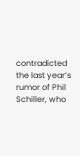contradicted the last year’s rumor of Phil Schiller, who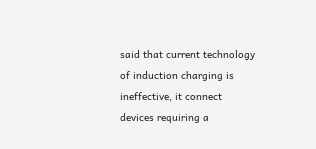said that current technology of induction charging is ineffective, it connect devices requiring a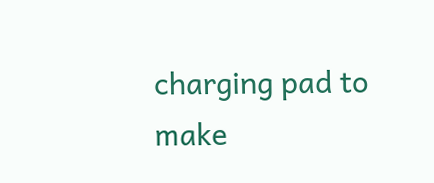charging pad to make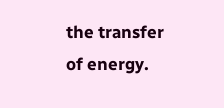the transfer of energy.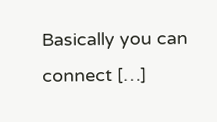Basically you can connect […]